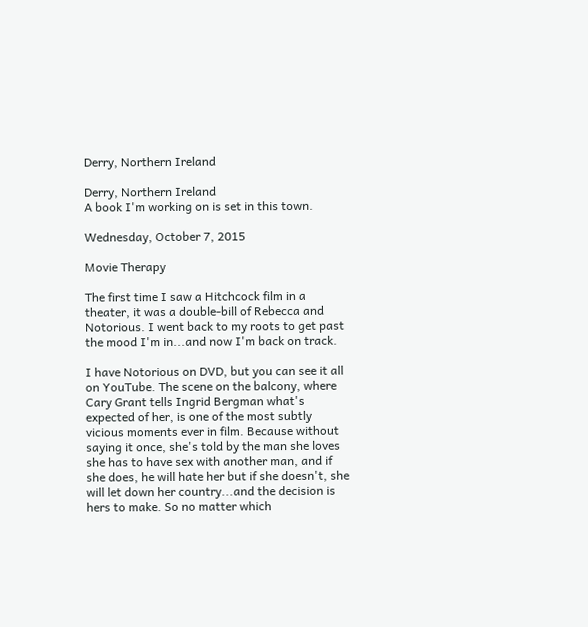Derry, Northern Ireland

Derry, Northern Ireland
A book I'm working on is set in this town.

Wednesday, October 7, 2015

Movie Therapy

The first time I saw a Hitchcock film in a theater, it was a double-bill of Rebecca and Notorious. I went back to my roots to get past the mood I'm in...and now I'm back on track.

I have Notorious on DVD, but you can see it all on YouTube. The scene on the balcony, where Cary Grant tells Ingrid Bergman what's expected of her, is one of the most subtly vicious moments ever in film. Because without saying it once, she's told by the man she loves she has to have sex with another man, and if she does, he will hate her but if she doesn't, she will let down her country...and the decision is hers to make. So no matter which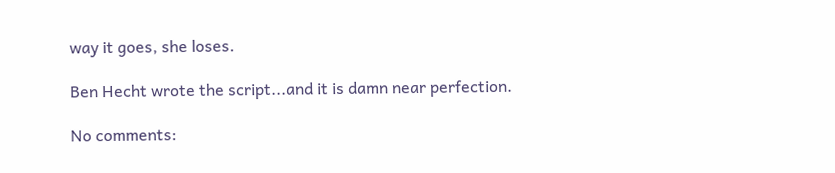way it goes, she loses.

Ben Hecht wrote the script...and it is damn near perfection.

No comments: